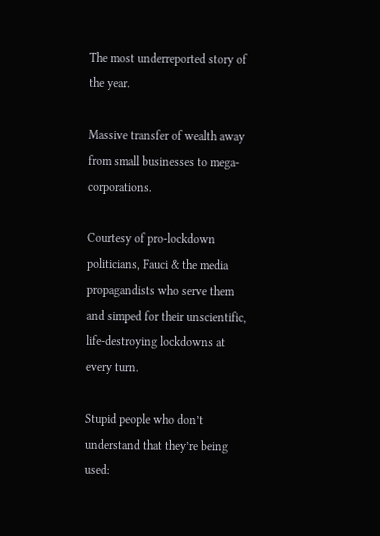The most underreported story of the year.

Massive transfer of wealth away from small businesses to mega-corporations.

Courtesy of pro-lockdown politicians, Fauci & the media propagandists who serve them and simped for their unscientific, life-destroying lockdowns at every turn.

Stupid people who don’t understand that they’re being used: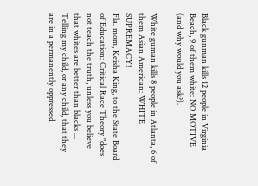Black gunman kills 12 people in Virginia Beach, 9 of them white: NO MOTIVE (and why would you ask?).

White guman kills 8 people in Atlanta, 6 of them Asian American: WHITE SUPREMACY!
Fla. mom, Keisha King, to the State Board of Education: Critical Race Theory "does not teach the truth, unless you believe that whites are better than blacks ... Telling my child, or any child, that they are in a permanently oppressed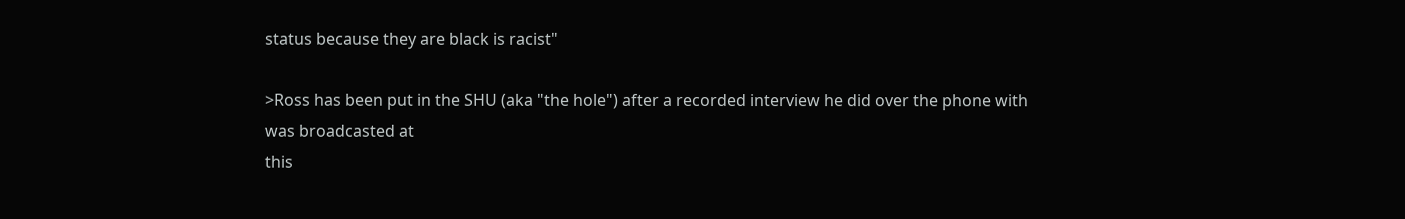status because they are black is racist"

>Ross has been put in the SHU (aka "the hole") after a recorded interview he did over the phone with
was broadcasted at
this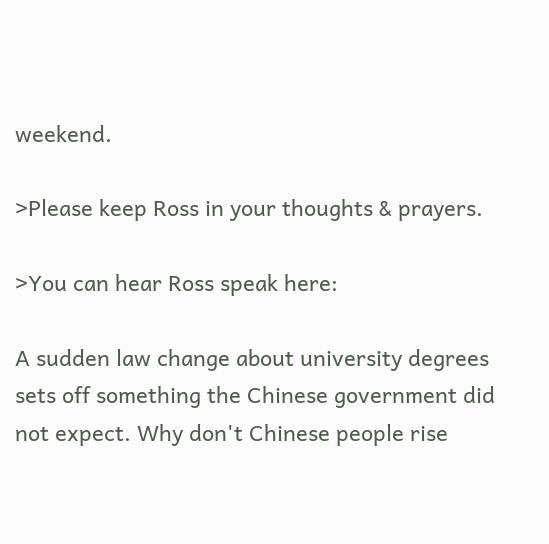weekend.

>Please keep Ross in your thoughts & prayers.

>You can hear Ross speak here:

A sudden law change about university degrees sets off something the Chinese government did not expect. Why don't Chinese people rise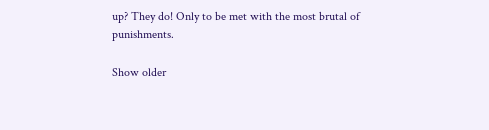up? They do! Only to be met with the most brutal of punishments.

Show older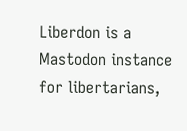Liberdon is a Mastodon instance for libertarians,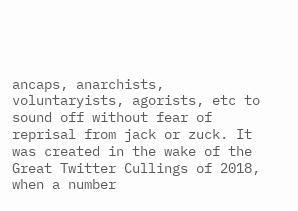ancaps, anarchists, voluntaryists, agorists, etc to sound off without fear of reprisal from jack or zuck. It was created in the wake of the Great Twitter Cullings of 2018, when a number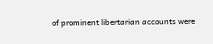of prominent libertarian accounts were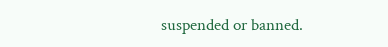suspended or banned.